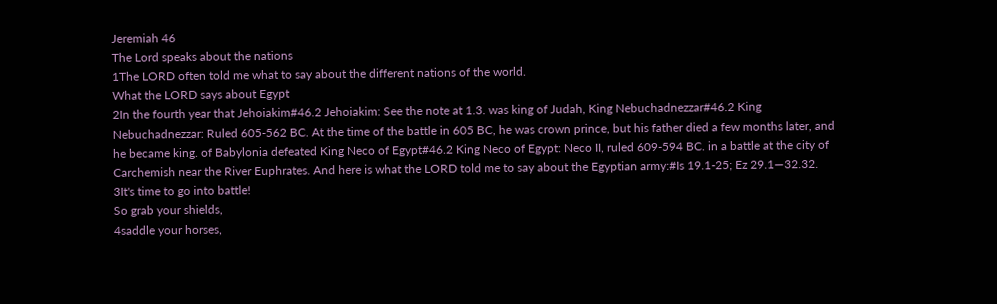Jeremiah 46
The Lord speaks about the nations
1The LORD often told me what to say about the different nations of the world.
What the LORD says about Egypt
2In the fourth year that Jehoiakim#46.2 Jehoiakim: See the note at 1.3. was king of Judah, King Nebuchadnezzar#46.2 King Nebuchadnezzar: Ruled 605-562 BC. At the time of the battle in 605 BC, he was crown prince, but his father died a few months later, and he became king. of Babylonia defeated King Neco of Egypt#46.2 King Neco of Egypt: Neco II, ruled 609-594 BC. in a battle at the city of Carchemish near the River Euphrates. And here is what the LORD told me to say about the Egyptian army:#Is 19.1-25; Ez 29.1—32.32.
3It's time to go into battle!
So grab your shields,
4saddle your horses,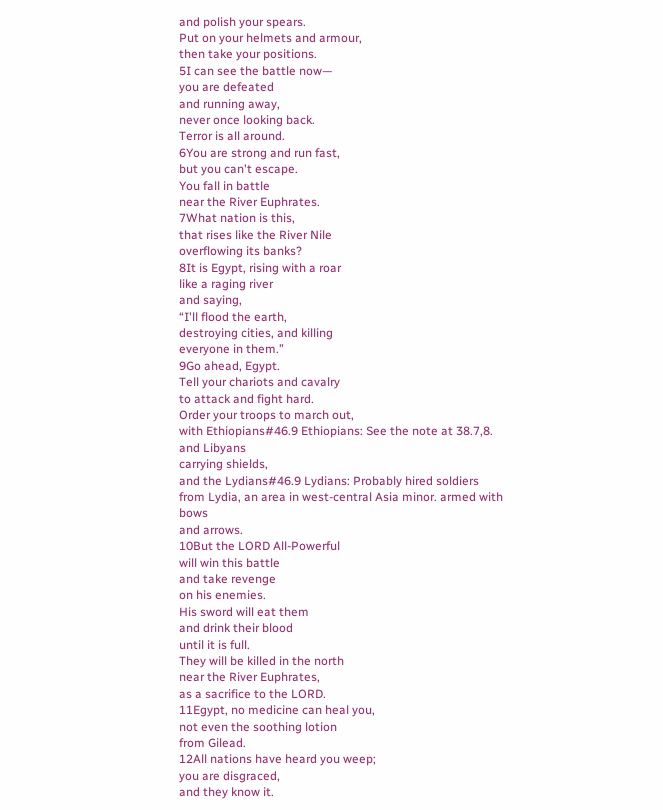and polish your spears.
Put on your helmets and armour,
then take your positions.
5I can see the battle now—
you are defeated
and running away,
never once looking back.
Terror is all around.
6You are strong and run fast,
but you can't escape.
You fall in battle
near the River Euphrates.
7What nation is this,
that rises like the River Nile
overflowing its banks?
8It is Egypt, rising with a roar
like a raging river
and saying,
“I'll flood the earth,
destroying cities, and killing
everyone in them.”
9Go ahead, Egypt.
Tell your chariots and cavalry
to attack and fight hard.
Order your troops to march out,
with Ethiopians#46.9 Ethiopians: See the note at 38.7,8. and Libyans
carrying shields,
and the Lydians#46.9 Lydians: Probably hired soldiers from Lydia, an area in west-central Asia minor. armed with bows
and arrows.
10But the LORD All-Powerful
will win this battle
and take revenge
on his enemies.
His sword will eat them
and drink their blood
until it is full.
They will be killed in the north
near the River Euphrates,
as a sacrifice to the LORD.
11Egypt, no medicine can heal you,
not even the soothing lotion
from Gilead.
12All nations have heard you weep;
you are disgraced,
and they know it.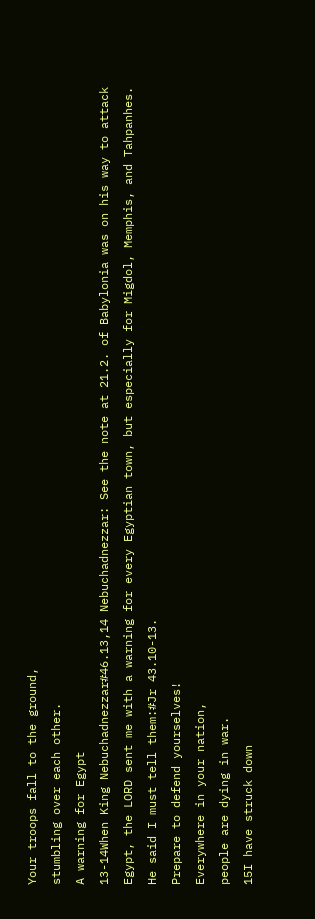Your troops fall to the ground,
stumbling over each other.
A warning for Egypt
13-14When King Nebuchadnezzar#46.13,14 Nebuchadnezzar: See the note at 21.2. of Babylonia was on his way to attack Egypt, the LORD sent me with a warning for every Egyptian town, but especially for Migdol, Memphis, and Tahpanhes. He said I must tell them:#Jr 43.10-13.
Prepare to defend yourselves!
Everywhere in your nation,
people are dying in war.
15I have struck down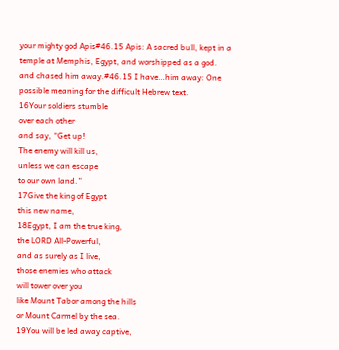your mighty god Apis#46.15 Apis: A sacred bull, kept in a temple at Memphis, Egypt, and worshipped as a god.
and chased him away.#46.15 I have…him away: One possible meaning for the difficult Hebrew text.
16Your soldiers stumble
over each other
and say, “Get up!
The enemy will kill us,
unless we can escape
to our own land.”
17Give the king of Egypt
this new name,
18Egypt, I am the true king,
the LORD All-Powerful,
and as surely as I live,
those enemies who attack
will tower over you
like Mount Tabor among the hills
or Mount Carmel by the sea.
19You will be led away captive,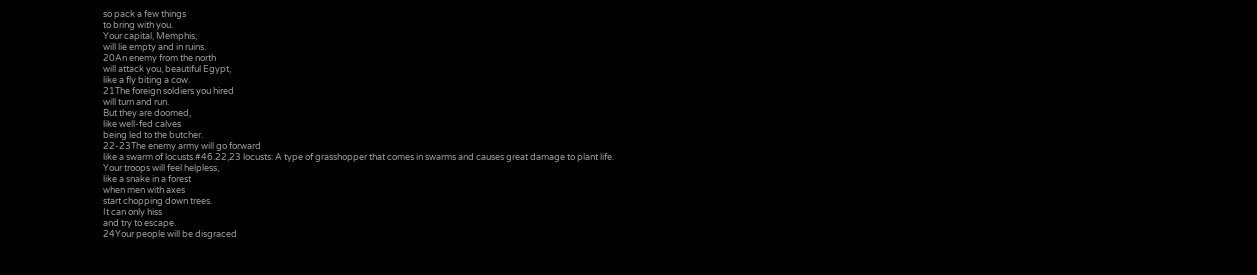so pack a few things
to bring with you.
Your capital, Memphis,
will lie empty and in ruins.
20An enemy from the north
will attack you, beautiful Egypt,
like a fly biting a cow.
21The foreign soldiers you hired
will turn and run.
But they are doomed,
like well-fed calves
being led to the butcher.
22-23The enemy army will go forward
like a swarm of locusts.#46.22,23 locusts: A type of grasshopper that comes in swarms and causes great damage to plant life.
Your troops will feel helpless,
like a snake in a forest
when men with axes
start chopping down trees.
It can only hiss
and try to escape.
24Your people will be disgraced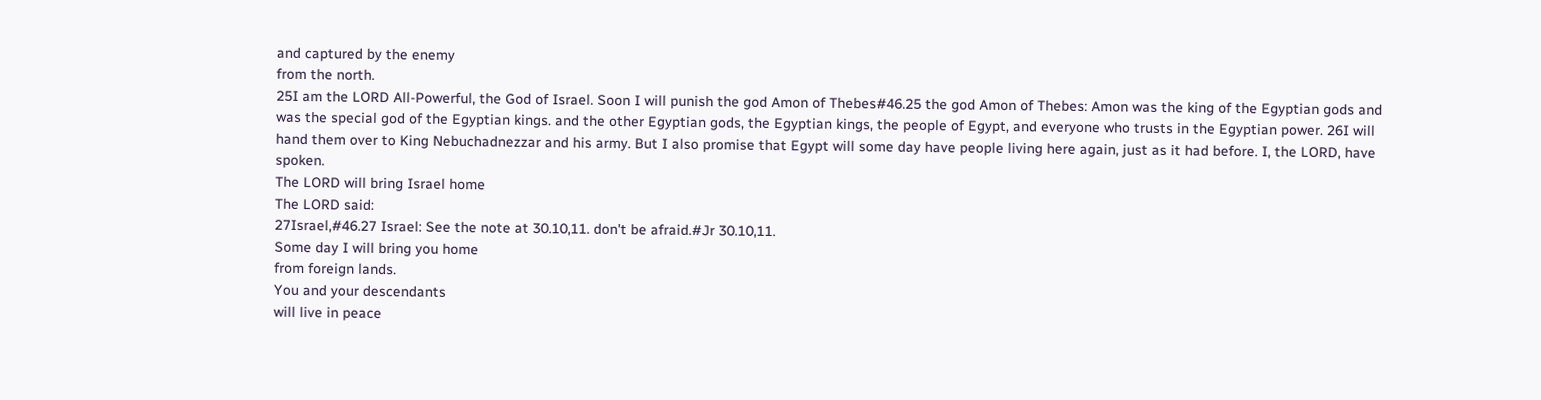and captured by the enemy
from the north.
25I am the LORD All-Powerful, the God of Israel. Soon I will punish the god Amon of Thebes#46.25 the god Amon of Thebes: Amon was the king of the Egyptian gods and was the special god of the Egyptian kings. and the other Egyptian gods, the Egyptian kings, the people of Egypt, and everyone who trusts in the Egyptian power. 26I will hand them over to King Nebuchadnezzar and his army. But I also promise that Egypt will some day have people living here again, just as it had before. I, the LORD, have spoken.
The LORD will bring Israel home
The LORD said:
27Israel,#46.27 Israel: See the note at 30.10,11. don't be afraid.#Jr 30.10,11.
Some day I will bring you home
from foreign lands.
You and your descendants
will live in peace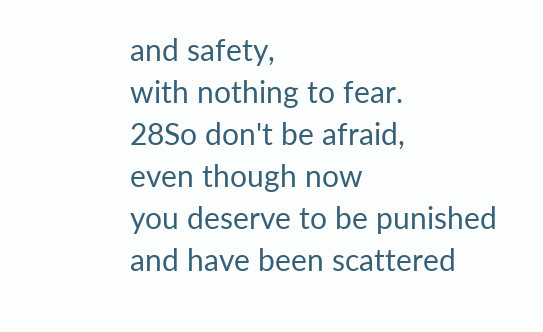and safety,
with nothing to fear.
28So don't be afraid,
even though now
you deserve to be punished
and have been scattered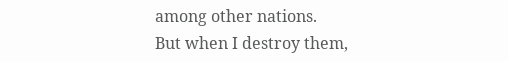among other nations.
But when I destroy them,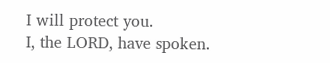I will protect you.
I, the LORD, have spoken.